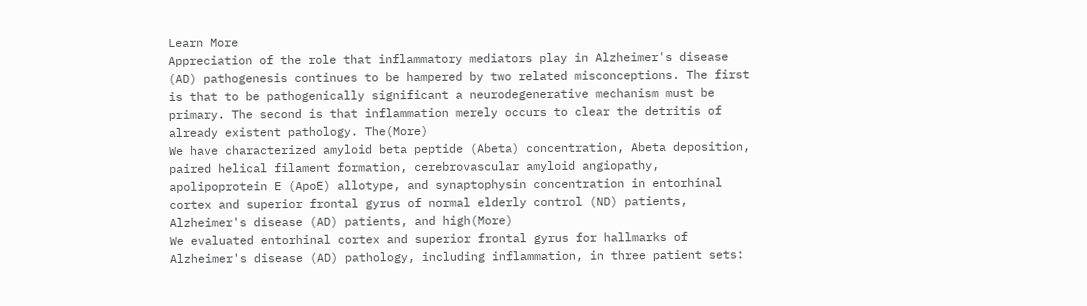Learn More
Appreciation of the role that inflammatory mediators play in Alzheimer's disease (AD) pathogenesis continues to be hampered by two related misconceptions. The first is that to be pathogenically significant a neurodegenerative mechanism must be primary. The second is that inflammation merely occurs to clear the detritis of already existent pathology. The(More)
We have characterized amyloid beta peptide (Abeta) concentration, Abeta deposition, paired helical filament formation, cerebrovascular amyloid angiopathy, apolipoprotein E (ApoE) allotype, and synaptophysin concentration in entorhinal cortex and superior frontal gyrus of normal elderly control (ND) patients, Alzheimer's disease (AD) patients, and high(More)
We evaluated entorhinal cortex and superior frontal gyrus for hallmarks of Alzheimer's disease (AD) pathology, including inflammation, in three patient sets: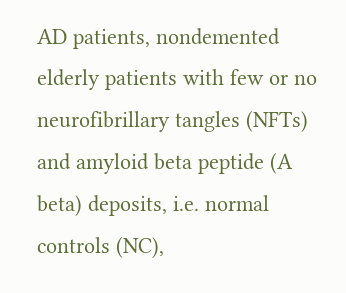AD patients, nondemented elderly patients with few or no neurofibrillary tangles (NFTs) and amyloid beta peptide (A beta) deposits, i.e. normal controls (NC),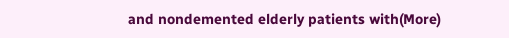and nondemented elderly patients with(More)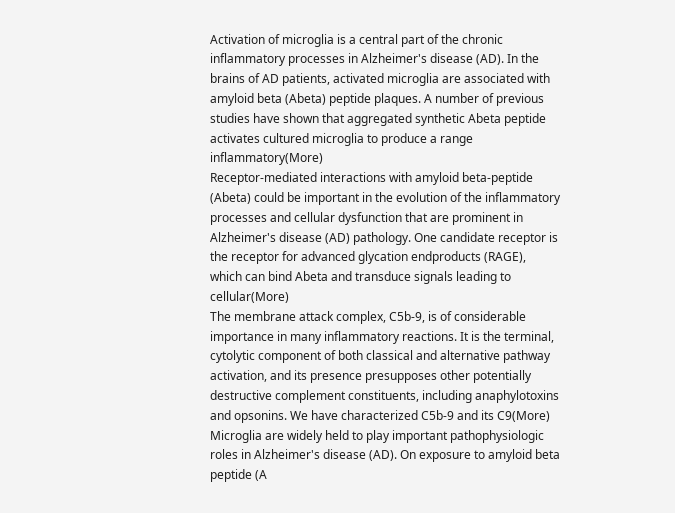Activation of microglia is a central part of the chronic inflammatory processes in Alzheimer's disease (AD). In the brains of AD patients, activated microglia are associated with amyloid beta (Abeta) peptide plaques. A number of previous studies have shown that aggregated synthetic Abeta peptide activates cultured microglia to produce a range inflammatory(More)
Receptor-mediated interactions with amyloid beta-peptide (Abeta) could be important in the evolution of the inflammatory processes and cellular dysfunction that are prominent in Alzheimer's disease (AD) pathology. One candidate receptor is the receptor for advanced glycation endproducts (RAGE), which can bind Abeta and transduce signals leading to cellular(More)
The membrane attack complex, C5b-9, is of considerable importance in many inflammatory reactions. It is the terminal, cytolytic component of both classical and alternative pathway activation, and its presence presupposes other potentially destructive complement constituents, including anaphylotoxins and opsonins. We have characterized C5b-9 and its C9(More)
Microglia are widely held to play important pathophysiologic roles in Alzheimer's disease (AD). On exposure to amyloid beta peptide (A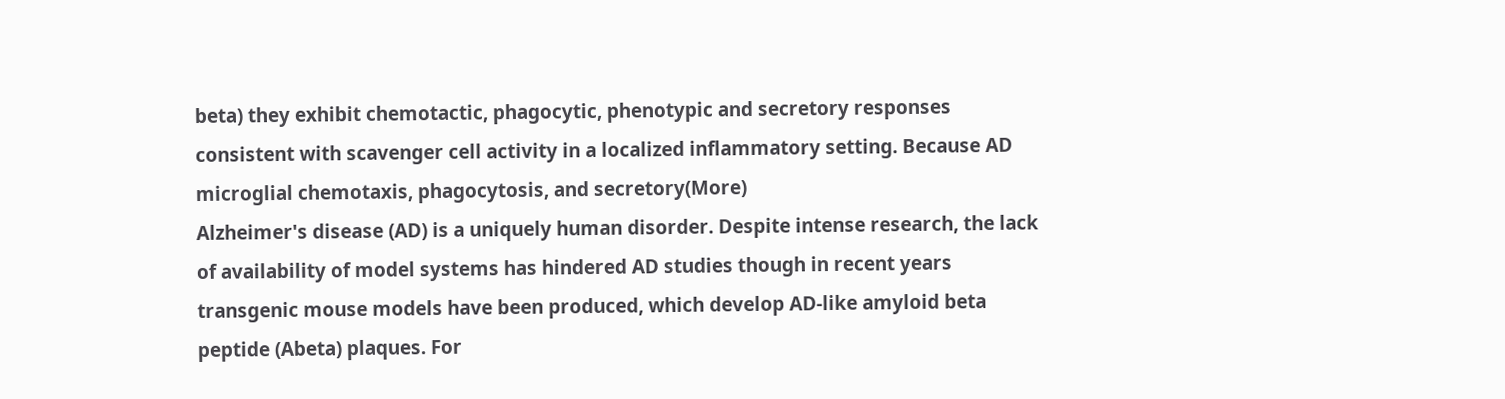beta) they exhibit chemotactic, phagocytic, phenotypic and secretory responses consistent with scavenger cell activity in a localized inflammatory setting. Because AD microglial chemotaxis, phagocytosis, and secretory(More)
Alzheimer's disease (AD) is a uniquely human disorder. Despite intense research, the lack of availability of model systems has hindered AD studies though in recent years transgenic mouse models have been produced, which develop AD-like amyloid beta peptide (Abeta) plaques. For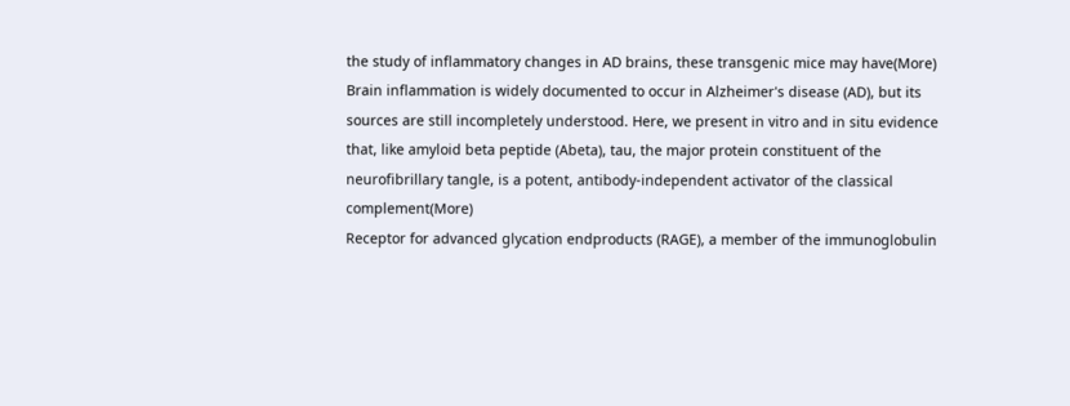the study of inflammatory changes in AD brains, these transgenic mice may have(More)
Brain inflammation is widely documented to occur in Alzheimer's disease (AD), but its sources are still incompletely understood. Here, we present in vitro and in situ evidence that, like amyloid beta peptide (Abeta), tau, the major protein constituent of the neurofibrillary tangle, is a potent, antibody-independent activator of the classical complement(More)
Receptor for advanced glycation endproducts (RAGE), a member of the immunoglobulin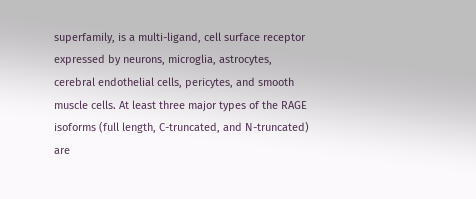superfamily, is a multi-ligand, cell surface receptor expressed by neurons, microglia, astrocytes, cerebral endothelial cells, pericytes, and smooth muscle cells. At least three major types of the RAGE isoforms (full length, C-truncated, and N-truncated) are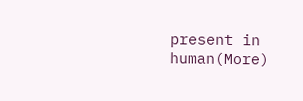present in human(More)